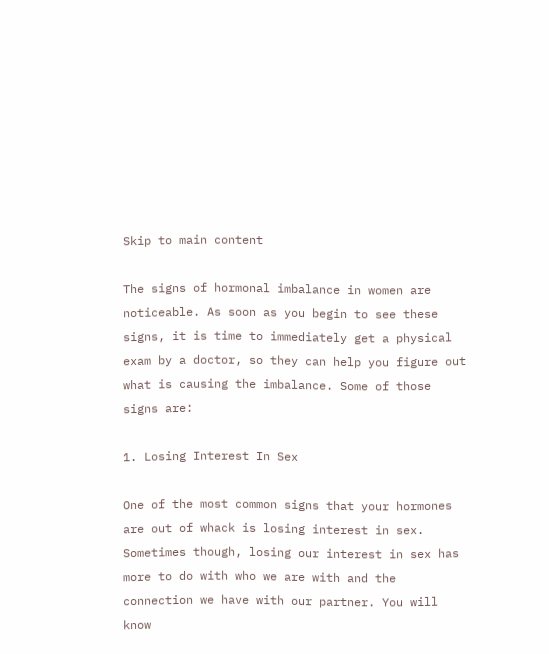Skip to main content

The signs of hormonal imbalance in women are noticeable. As soon as you begin to see these signs, it is time to immediately get a physical exam by a doctor, so they can help you figure out what is causing the imbalance. Some of those signs are:

1. Losing Interest In Sex

One of the most common signs that your hormones are out of whack is losing interest in sex. Sometimes though, losing our interest in sex has more to do with who we are with and the connection we have with our partner. You will know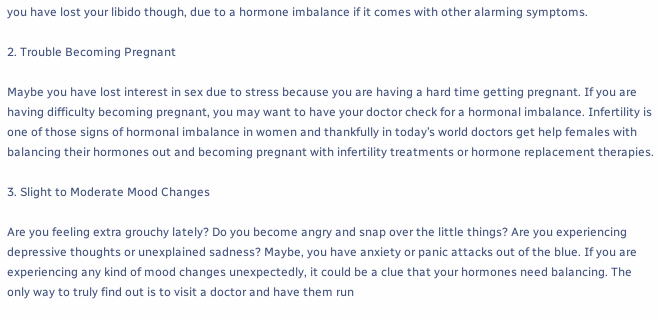you have lost your libido though, due to a hormone imbalance if it comes with other alarming symptoms.

2. Trouble Becoming Pregnant

Maybe you have lost interest in sex due to stress because you are having a hard time getting pregnant. If you are having difficulty becoming pregnant, you may want to have your doctor check for a hormonal imbalance. Infertility is one of those signs of hormonal imbalance in women and thankfully in today’s world doctors get help females with balancing their hormones out and becoming pregnant with infertility treatments or hormone replacement therapies.

3. Slight to Moderate Mood Changes

Are you feeling extra grouchy lately? Do you become angry and snap over the little things? Are you experiencing depressive thoughts or unexplained sadness? Maybe, you have anxiety or panic attacks out of the blue. If you are experiencing any kind of mood changes unexpectedly, it could be a clue that your hormones need balancing. The only way to truly find out is to visit a doctor and have them run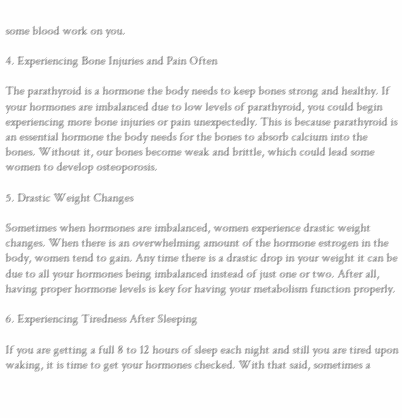some blood work on you.

4. Experiencing Bone Injuries and Pain Often

The parathyroid is a hormone the body needs to keep bones strong and healthy. If your hormones are imbalanced due to low levels of parathyroid, you could begin experiencing more bone injuries or pain unexpectedly. This is because parathyroid is an essential hormone the body needs for the bones to absorb calcium into the bones. Without it, our bones become weak and brittle, which could lead some women to develop osteoporosis.

5. Drastic Weight Changes

Sometimes when hormones are imbalanced, women experience drastic weight changes. When there is an overwhelming amount of the hormone estrogen in the body, women tend to gain. Any time there is a drastic drop in your weight it can be due to all your hormones being imbalanced instead of just one or two. After all, having proper hormone levels is key for having your metabolism function properly.

6. Experiencing Tiredness After Sleeping

If you are getting a full 8 to 12 hours of sleep each night and still you are tired upon waking, it is time to get your hormones checked. With that said, sometimes a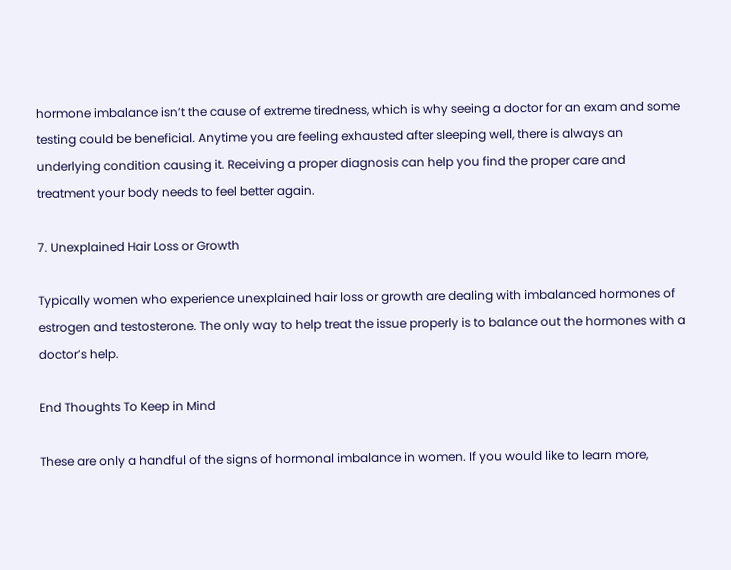hormone imbalance isn’t the cause of extreme tiredness, which is why seeing a doctor for an exam and some testing could be beneficial. Anytime you are feeling exhausted after sleeping well, there is always an underlying condition causing it. Receiving a proper diagnosis can help you find the proper care and treatment your body needs to feel better again.

7. Unexplained Hair Loss or Growth

Typically women who experience unexplained hair loss or growth are dealing with imbalanced hormones of estrogen and testosterone. The only way to help treat the issue properly is to balance out the hormones with a doctor’s help.

End Thoughts To Keep in Mind

These are only a handful of the signs of hormonal imbalance in women. If you would like to learn more,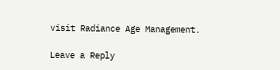visit Radiance Age Management.

Leave a Reply